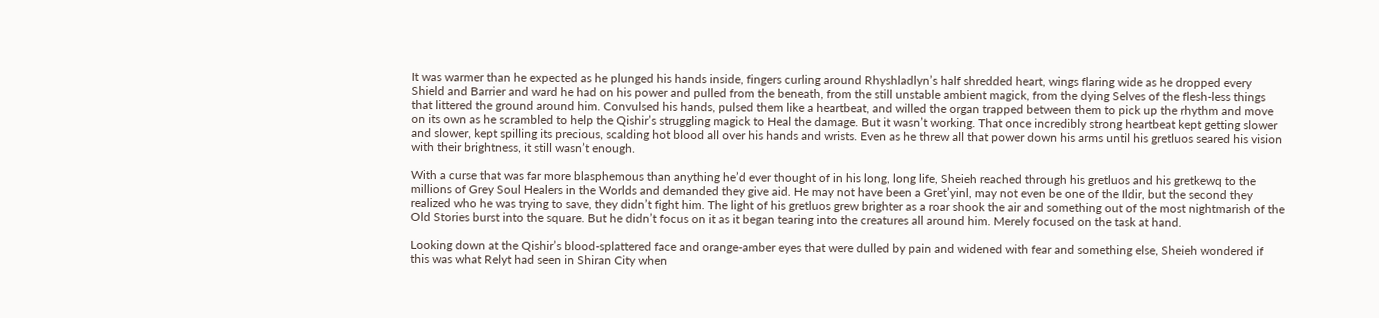It was warmer than he expected as he plunged his hands inside, fingers curling around Rhyshladlyn’s half shredded heart, wings flaring wide as he dropped every Shield and Barrier and ward he had on his power and pulled from the beneath, from the still unstable ambient magick, from the dying Selves of the flesh-less things that littered the ground around him. Convulsed his hands, pulsed them like a heartbeat, and willed the organ trapped between them to pick up the rhythm and move on its own as he scrambled to help the Qishir’s struggling magick to Heal the damage. But it wasn’t working. That once incredibly strong heartbeat kept getting slower and slower, kept spilling its precious, scalding hot blood all over his hands and wrists. Even as he threw all that power down his arms until his gretluos seared his vision with their brightness, it still wasn’t enough.

With a curse that was far more blasphemous than anything he’d ever thought of in his long, long life, Sheieh reached through his gretluos and his gretkewq to the millions of Grey Soul Healers in the Worlds and demanded they give aid. He may not have been a Gret’yinl, may not even be one of the Ildir, but the second they realized who he was trying to save, they didn’t fight him. The light of his gretluos grew brighter as a roar shook the air and something out of the most nightmarish of the Old Stories burst into the square. But he didn’t focus on it as it began tearing into the creatures all around him. Merely focused on the task at hand.

Looking down at the Qishir’s blood-splattered face and orange-amber eyes that were dulled by pain and widened with fear and something else, Sheieh wondered if this was what Relyt had seen in Shiran City when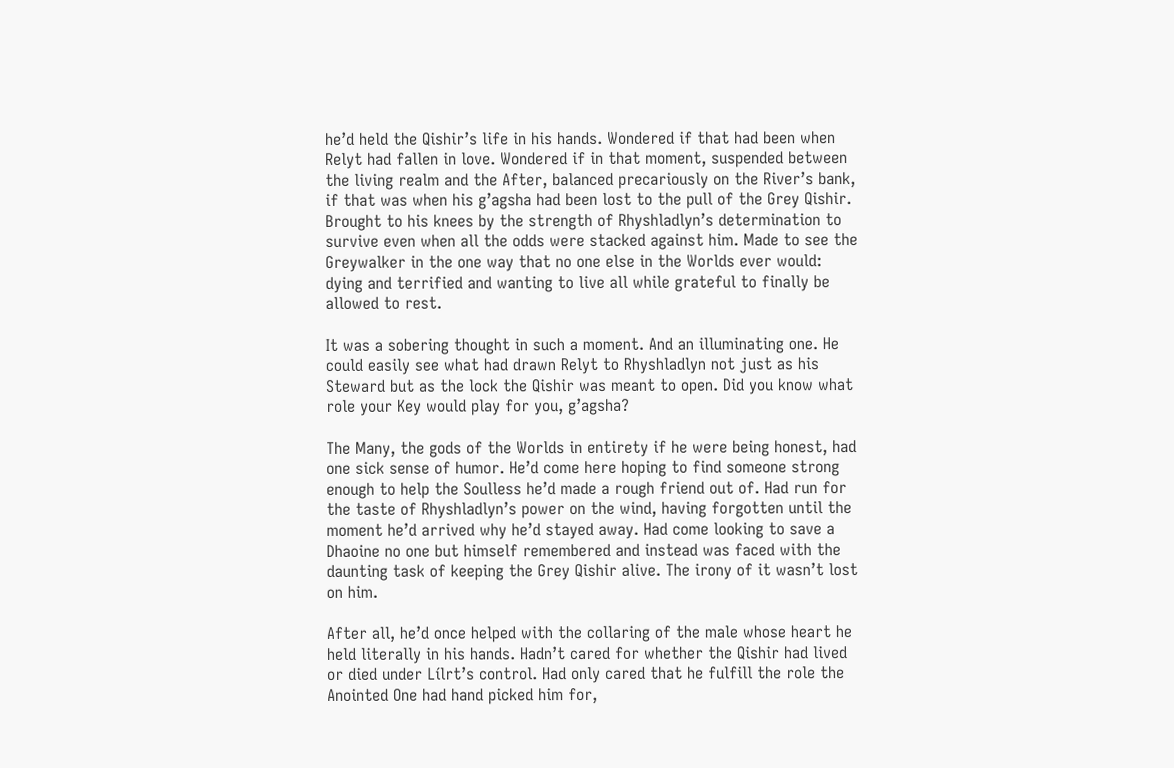he’d held the Qishir’s life in his hands. Wondered if that had been when Relyt had fallen in love. Wondered if in that moment, suspended between the living realm and the After, balanced precariously on the River’s bank, if that was when his g’agsha had been lost to the pull of the Grey Qishir. Brought to his knees by the strength of Rhyshladlyn’s determination to survive even when all the odds were stacked against him. Made to see the Greywalker in the one way that no one else in the Worlds ever would: dying and terrified and wanting to live all while grateful to finally be allowed to rest.

It was a sobering thought in such a moment. And an illuminating one. He could easily see what had drawn Relyt to Rhyshladlyn not just as his Steward but as the lock the Qishir was meant to open. Did you know what role your Key would play for you, g’agsha?

The Many, the gods of the Worlds in entirety if he were being honest, had one sick sense of humor. He’d come here hoping to find someone strong enough to help the Soulless he’d made a rough friend out of. Had run for the taste of Rhyshladlyn’s power on the wind, having forgotten until the moment he’d arrived why he’d stayed away. Had come looking to save a Dhaoine no one but himself remembered and instead was faced with the daunting task of keeping the Grey Qishir alive. The irony of it wasn’t lost on him.

After all, he’d once helped with the collaring of the male whose heart he held literally in his hands. Hadn’t cared for whether the Qishir had lived or died under Lílrt’s control. Had only cared that he fulfill the role the Anointed One had hand picked him for,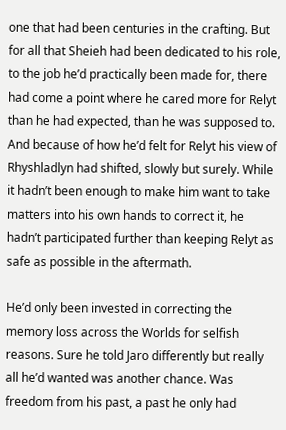one that had been centuries in the crafting. But for all that Sheieh had been dedicated to his role, to the job he’d practically been made for, there had come a point where he cared more for Relyt than he had expected, than he was supposed to. And because of how he’d felt for Relyt his view of Rhyshladlyn had shifted, slowly but surely. While it hadn’t been enough to make him want to take matters into his own hands to correct it, he hadn’t participated further than keeping Relyt as safe as possible in the aftermath.

He’d only been invested in correcting the memory loss across the Worlds for selfish reasons. Sure he told Jaro differently but really all he’d wanted was another chance. Was freedom from his past, a past he only had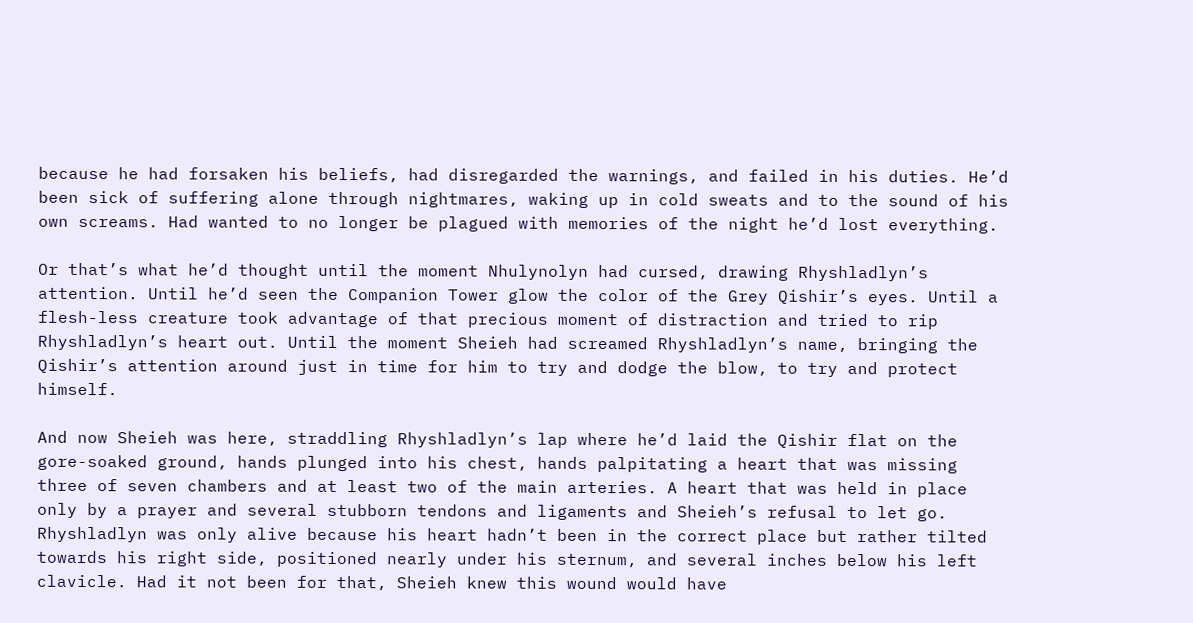because he had forsaken his beliefs, had disregarded the warnings, and failed in his duties. He’d been sick of suffering alone through nightmares, waking up in cold sweats and to the sound of his own screams. Had wanted to no longer be plagued with memories of the night he’d lost everything.

Or that’s what he’d thought until the moment Nhulynolyn had cursed, drawing Rhyshladlyn’s attention. Until he’d seen the Companion Tower glow the color of the Grey Qishir’s eyes. Until a flesh-less creature took advantage of that precious moment of distraction and tried to rip Rhyshladlyn’s heart out. Until the moment Sheieh had screamed Rhyshladlyn’s name, bringing the Qishir’s attention around just in time for him to try and dodge the blow, to try and protect himself.

And now Sheieh was here, straddling Rhyshladlyn’s lap where he’d laid the Qishir flat on the gore-soaked ground, hands plunged into his chest, hands palpitating a heart that was missing three of seven chambers and at least two of the main arteries. A heart that was held in place only by a prayer and several stubborn tendons and ligaments and Sheieh’s refusal to let go. Rhyshladlyn was only alive because his heart hadn’t been in the correct place but rather tilted towards his right side, positioned nearly under his sternum, and several inches below his left clavicle. Had it not been for that, Sheieh knew this wound would have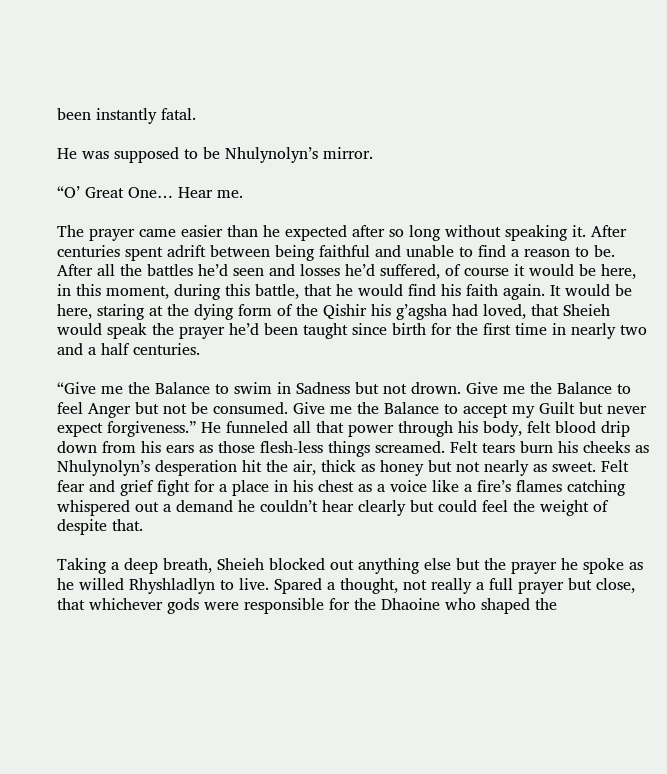been instantly fatal.

He was supposed to be Nhulynolyn’s mirror.

“O’ Great One… Hear me.

The prayer came easier than he expected after so long without speaking it. After centuries spent adrift between being faithful and unable to find a reason to be. After all the battles he’d seen and losses he’d suffered, of course it would be here, in this moment, during this battle, that he would find his faith again. It would be here, staring at the dying form of the Qishir his g’agsha had loved, that Sheieh would speak the prayer he’d been taught since birth for the first time in nearly two and a half centuries.

“Give me the Balance to swim in Sadness but not drown. Give me the Balance to feel Anger but not be consumed. Give me the Balance to accept my Guilt but never expect forgiveness.” He funneled all that power through his body, felt blood drip down from his ears as those flesh-less things screamed. Felt tears burn his cheeks as Nhulynolyn’s desperation hit the air, thick as honey but not nearly as sweet. Felt fear and grief fight for a place in his chest as a voice like a fire’s flames catching whispered out a demand he couldn’t hear clearly but could feel the weight of despite that.

Taking a deep breath, Sheieh blocked out anything else but the prayer he spoke as he willed Rhyshladlyn to live. Spared a thought, not really a full prayer but close, that whichever gods were responsible for the Dhaoine who shaped the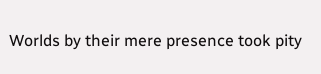Worlds by their mere presence took pity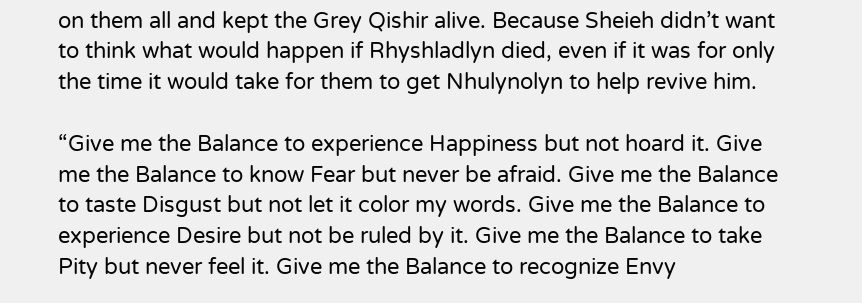on them all and kept the Grey Qishir alive. Because Sheieh didn’t want to think what would happen if Rhyshladlyn died, even if it was for only the time it would take for them to get Nhulynolyn to help revive him.

“Give me the Balance to experience Happiness but not hoard it. Give me the Balance to know Fear but never be afraid. Give me the Balance to taste Disgust but not let it color my words. Give me the Balance to experience Desire but not be ruled by it. Give me the Balance to take Pity but never feel it. Give me the Balance to recognize Envy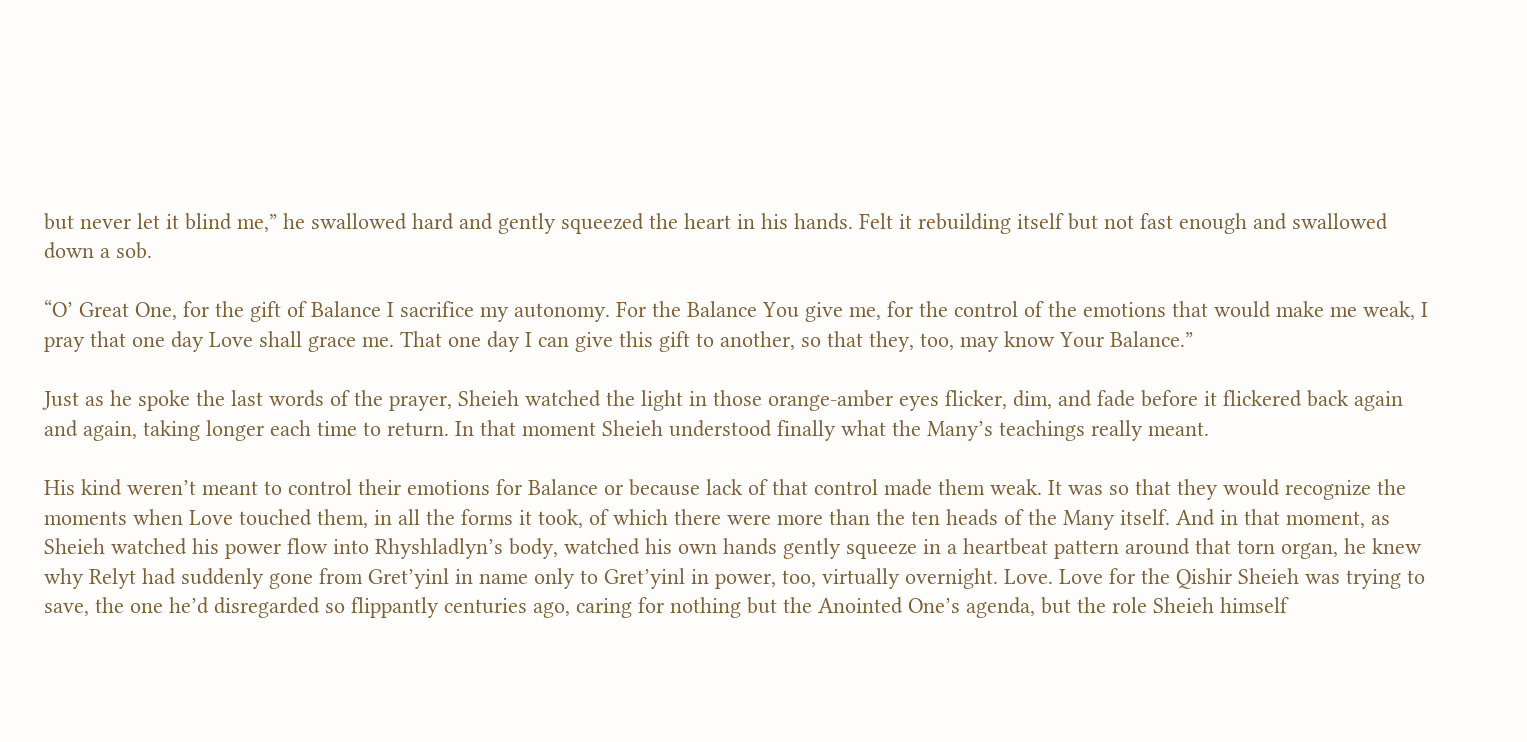but never let it blind me,” he swallowed hard and gently squeezed the heart in his hands. Felt it rebuilding itself but not fast enough and swallowed down a sob.

“O’ Great One, for the gift of Balance I sacrifice my autonomy. For the Balance You give me, for the control of the emotions that would make me weak, I pray that one day Love shall grace me. That one day I can give this gift to another, so that they, too, may know Your Balance.”

Just as he spoke the last words of the prayer, Sheieh watched the light in those orange-amber eyes flicker, dim, and fade before it flickered back again and again, taking longer each time to return. In that moment Sheieh understood finally what the Many’s teachings really meant.

His kind weren’t meant to control their emotions for Balance or because lack of that control made them weak. It was so that they would recognize the moments when Love touched them, in all the forms it took, of which there were more than the ten heads of the Many itself. And in that moment, as Sheieh watched his power flow into Rhyshladlyn’s body, watched his own hands gently squeeze in a heartbeat pattern around that torn organ, he knew why Relyt had suddenly gone from Gret’yinl in name only to Gret’yinl in power, too, virtually overnight. Love. Love for the Qishir Sheieh was trying to save, the one he’d disregarded so flippantly centuries ago, caring for nothing but the Anointed One’s agenda, but the role Sheieh himself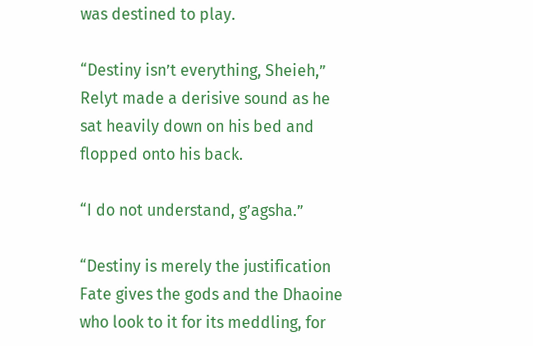was destined to play.

“Destiny isn’t everything, Sheieh,” Relyt made a derisive sound as he sat heavily down on his bed and flopped onto his back.

“I do not understand, g’agsha.”

“Destiny is merely the justification Fate gives the gods and the Dhaoine who look to it for its meddling, for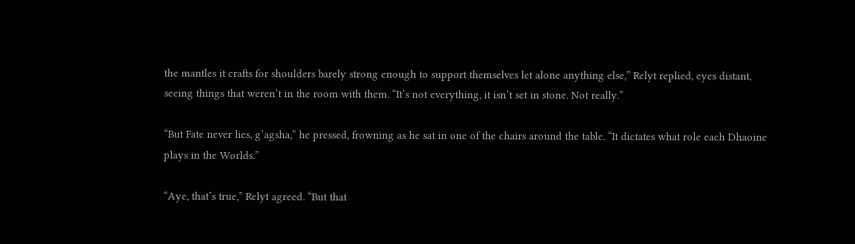the mantles it crafts for shoulders barely strong enough to support themselves let alone anything else,” Relyt replied, eyes distant, seeing things that weren’t in the room with them. “It’s not everything, it isn’t set in stone. Not really.”

“But Fate never lies, g’agsha,” he pressed, frowning as he sat in one of the chairs around the table. “It dictates what role each Dhaoine plays in the Worlds.”

“Aye, that’s true,” Relyt agreed. “But that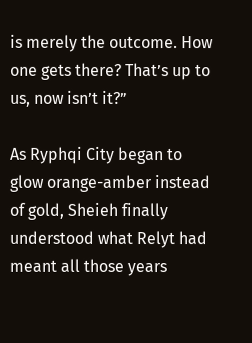is merely the outcome. How one gets there? That’s up to us, now isn’t it?”

As Ryphqi City began to glow orange-amber instead of gold, Sheieh finally understood what Relyt had meant all those years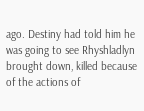ago. Destiny had told him he was going to see Rhyshladlyn brought down, killed because of the actions of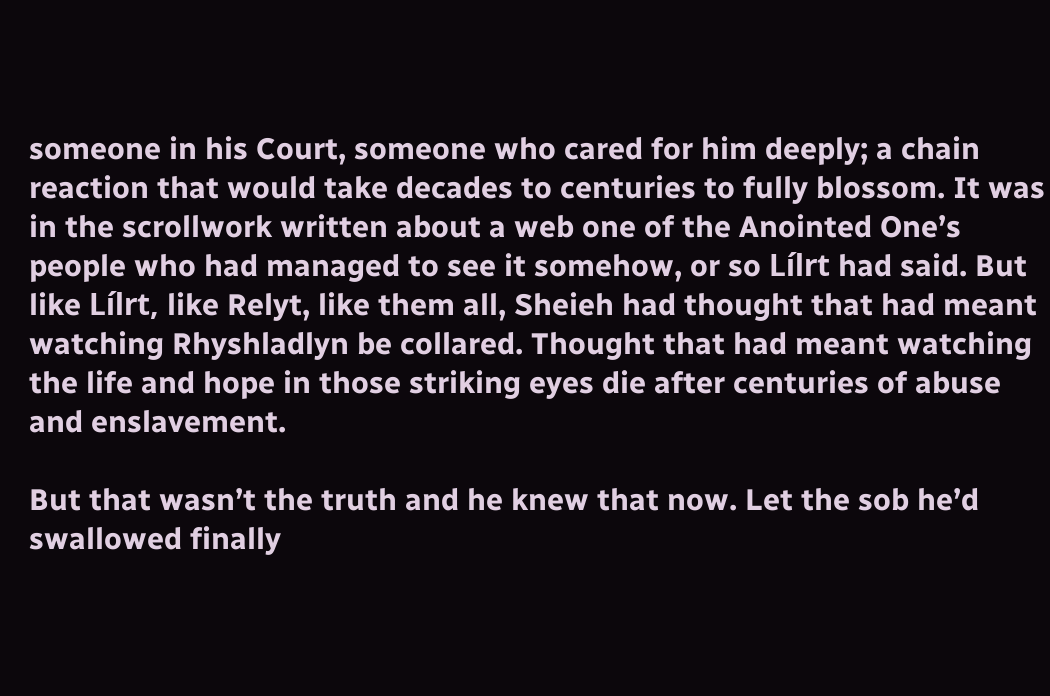someone in his Court, someone who cared for him deeply; a chain reaction that would take decades to centuries to fully blossom. It was in the scrollwork written about a web one of the Anointed One’s people who had managed to see it somehow, or so Lílrt had said. But like Lílrt, like Relyt, like them all, Sheieh had thought that had meant watching Rhyshladlyn be collared. Thought that had meant watching the life and hope in those striking eyes die after centuries of abuse and enslavement.

But that wasn’t the truth and he knew that now. Let the sob he’d swallowed finally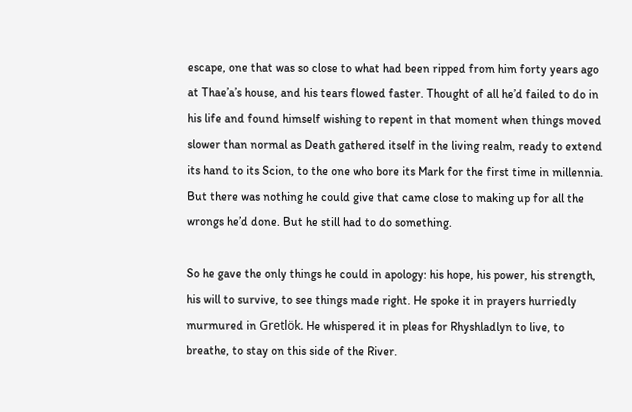escape, one that was so close to what had been ripped from him forty years ago at Thae’a’s house, and his tears flowed faster. Thought of all he’d failed to do in his life and found himself wishing to repent in that moment when things moved slower than normal as Death gathered itself in the living realm, ready to extend its hand to its Scion, to the one who bore its Mark for the first time in millennia. But there was nothing he could give that came close to making up for all the wrongs he’d done. But he still had to do something.

So he gave the only things he could in apology: his hope, his power, his strength, his will to survive, to see things made right. He spoke it in prayers hurriedly murmured in Gretlök. He whispered it in pleas for Rhyshladlyn to live, to breathe, to stay on this side of the River.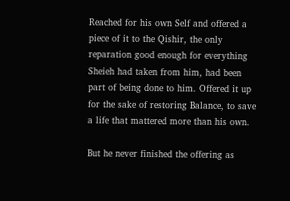Reached for his own Self and offered a piece of it to the Qishir, the only reparation good enough for everything Sheieh had taken from him, had been part of being done to him. Offered it up for the sake of restoring Balance, to save a life that mattered more than his own.

But he never finished the offering as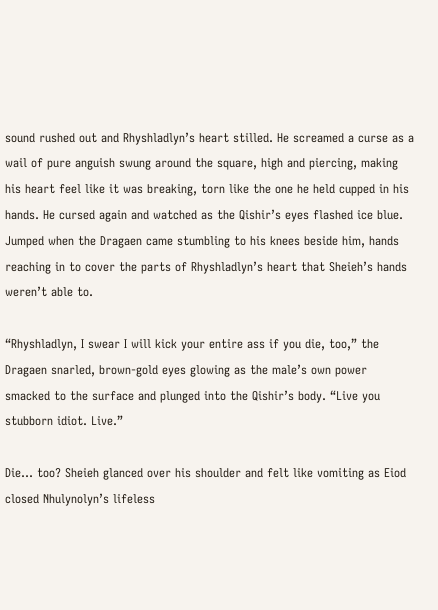sound rushed out and Rhyshladlyn’s heart stilled. He screamed a curse as a wail of pure anguish swung around the square, high and piercing, making his heart feel like it was breaking, torn like the one he held cupped in his hands. He cursed again and watched as the Qishir’s eyes flashed ice blue. Jumped when the Dragaen came stumbling to his knees beside him, hands reaching in to cover the parts of Rhyshladlyn’s heart that Sheieh’s hands weren’t able to.

“Rhyshladlyn, I swear I will kick your entire ass if you die, too,” the Dragaen snarled, brown-gold eyes glowing as the male’s own power smacked to the surface and plunged into the Qishir’s body. “Live you stubborn idiot. Live.”

Die… too? Sheieh glanced over his shoulder and felt like vomiting as Eiod closed Nhulynolyn’s lifeless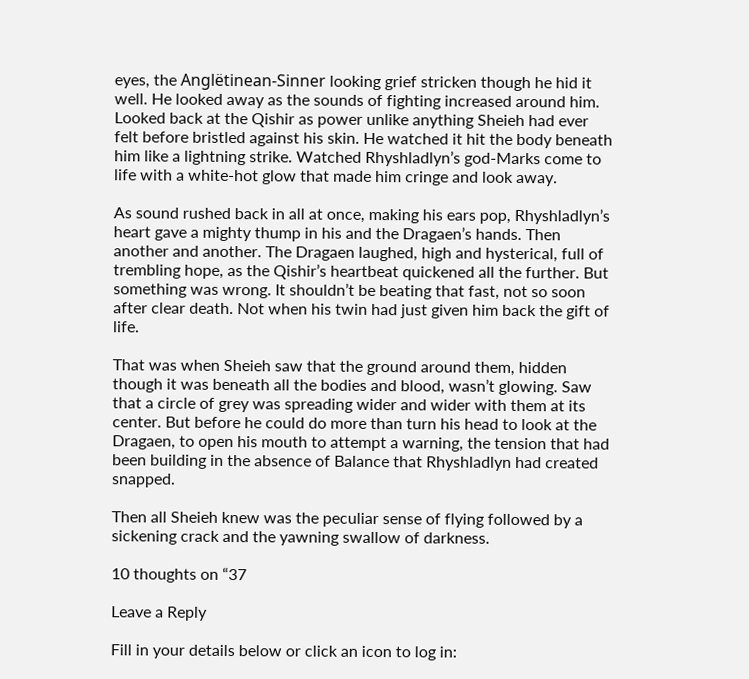eyes, the Anglëtinean-Sinner looking grief stricken though he hid it well. He looked away as the sounds of fighting increased around him. Looked back at the Qishir as power unlike anything Sheieh had ever felt before bristled against his skin. He watched it hit the body beneath him like a lightning strike. Watched Rhyshladlyn’s god-Marks come to life with a white-hot glow that made him cringe and look away.

As sound rushed back in all at once, making his ears pop, Rhyshladlyn’s heart gave a mighty thump in his and the Dragaen’s hands. Then another and another. The Dragaen laughed, high and hysterical, full of trembling hope, as the Qishir’s heartbeat quickened all the further. But something was wrong. It shouldn’t be beating that fast, not so soon after clear death. Not when his twin had just given him back the gift of life.

That was when Sheieh saw that the ground around them, hidden though it was beneath all the bodies and blood, wasn’t glowing. Saw that a circle of grey was spreading wider and wider with them at its center. But before he could do more than turn his head to look at the Dragaen, to open his mouth to attempt a warning, the tension that had been building in the absence of Balance that Rhyshladlyn had created snapped.

Then all Sheieh knew was the peculiar sense of flying followed by a sickening crack and the yawning swallow of darkness.

10 thoughts on “37

Leave a Reply

Fill in your details below or click an icon to log in: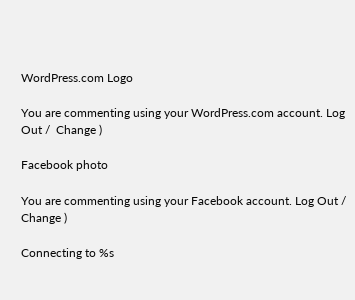WordPress.com Logo

You are commenting using your WordPress.com account. Log Out /  Change )

Facebook photo

You are commenting using your Facebook account. Log Out /  Change )

Connecting to %s